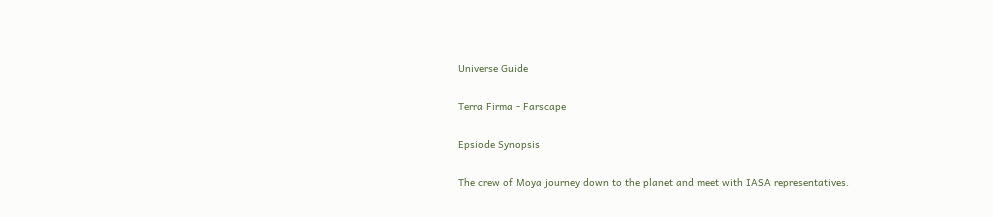Universe Guide

Terra Firma - Farscape

Epsiode Synopsis

The crew of Moya journey down to the planet and meet with IASA representatives.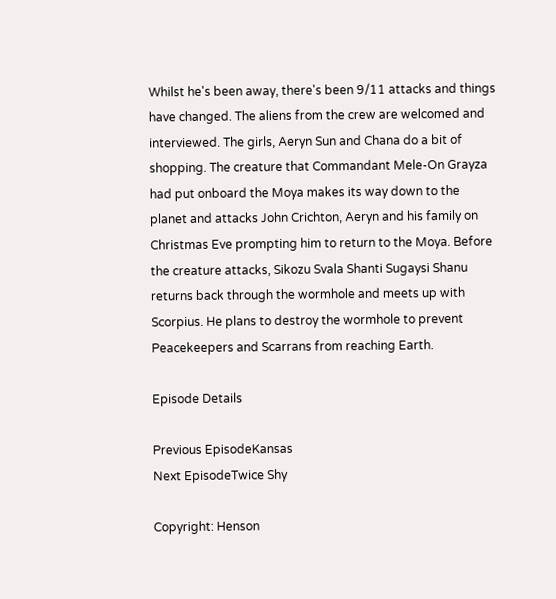Whilst he's been away, there's been 9/11 attacks and things have changed. The aliens from the crew are welcomed and interviewed. The girls, Aeryn Sun and Chana do a bit of shopping. The creature that Commandant Mele-On Grayza had put onboard the Moya makes its way down to the planet and attacks John Crichton, Aeryn and his family on Christmas Eve prompting him to return to the Moya. Before the creature attacks, Sikozu Svala Shanti Sugaysi Shanu returns back through the wormhole and meets up with Scorpius. He plans to destroy the wormhole to prevent Peacekeepers and Scarrans from reaching Earth.

Episode Details

Previous EpisodeKansas
Next EpisodeTwice Shy

Copyright: Henson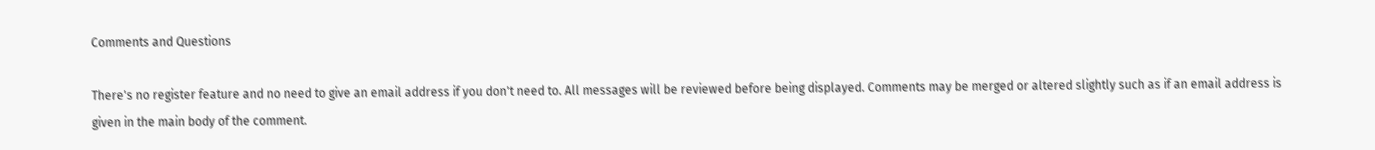Comments and Questions

There's no register feature and no need to give an email address if you don't need to. All messages will be reviewed before being displayed. Comments may be merged or altered slightly such as if an email address is given in the main body of the comment.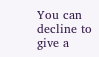You can decline to give a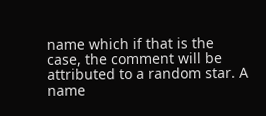name which if that is the case, the comment will be attributed to a random star. A name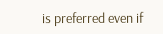is preferred even if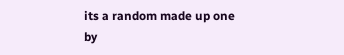its a random made up one by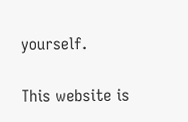yourself.

This website is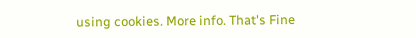using cookies. More info. That's Fine